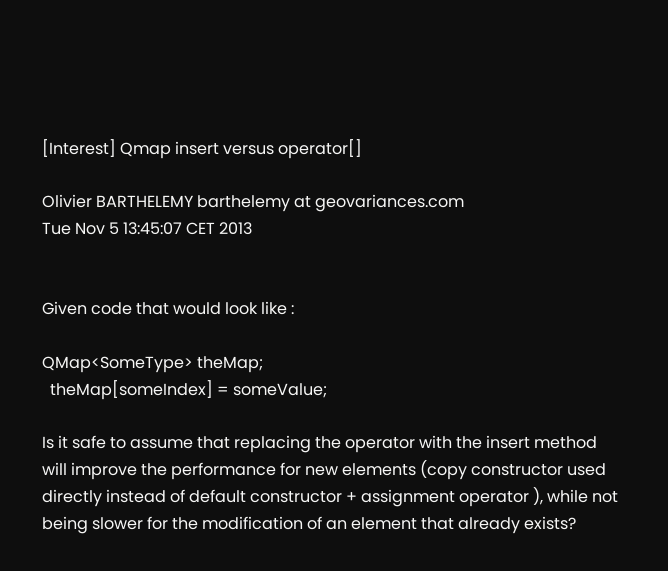[Interest] Qmap insert versus operator[]

Olivier BARTHELEMY barthelemy at geovariances.com
Tue Nov 5 13:45:07 CET 2013


Given code that would look like :

QMap<SomeType> theMap;
  theMap[someIndex] = someValue;

Is it safe to assume that replacing the operator with the insert method
will improve the performance for new elements (copy constructor used
directly instead of default constructor + assignment operator ), while not
being slower for the modification of an element that already exists?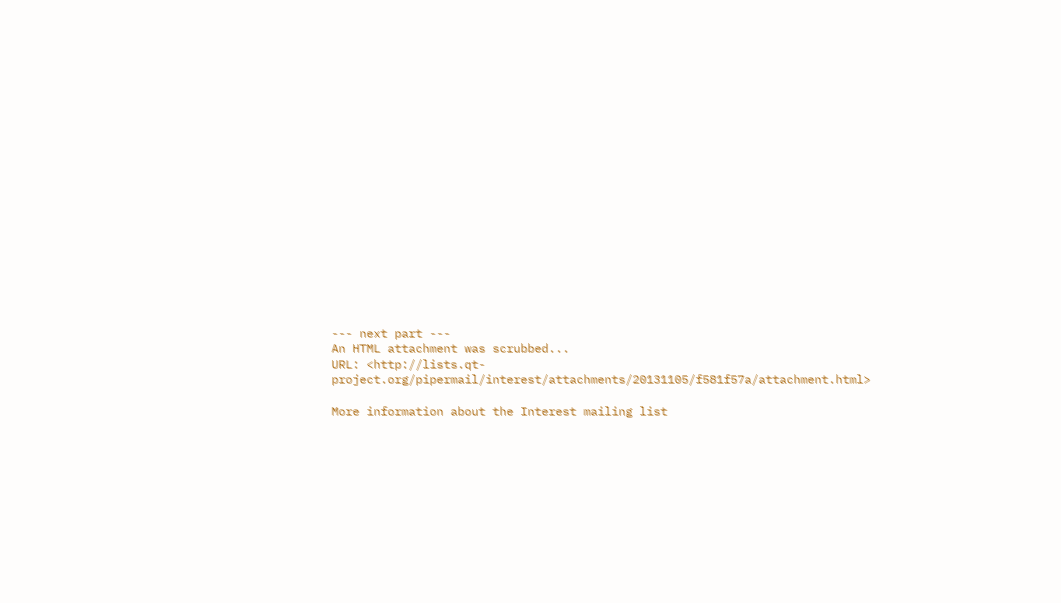--- next part ---
An HTML attachment was scrubbed...
URL: <http://lists.qt-project.org/pipermail/interest/attachments/20131105/f581f57a/attachment.html>

More information about the Interest mailing list